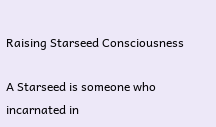Raising Starseed Consciousness

A Starseed is someone who incarnated in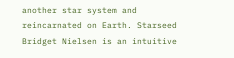another star system and reincarnated on Earth. Starseed Bridget Nielsen is an intuitive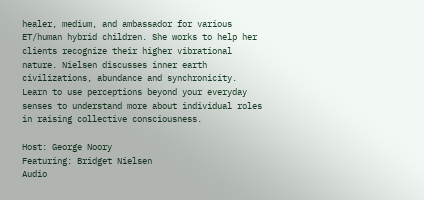healer, medium, and ambassador for various ET/human hybrid children. She works to help her clients recognize their higher vibrational nature. Nielsen discusses inner earth civilizations, abundance and synchronicity. Learn to use perceptions beyond your everyday senses to understand more about individual roles in raising collective consciousness.

Host: George Noory
Featuring: Bridget Nielsen
Audio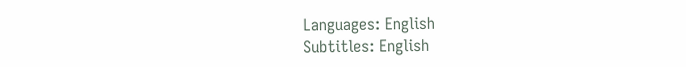Languages: English
Subtitles: English